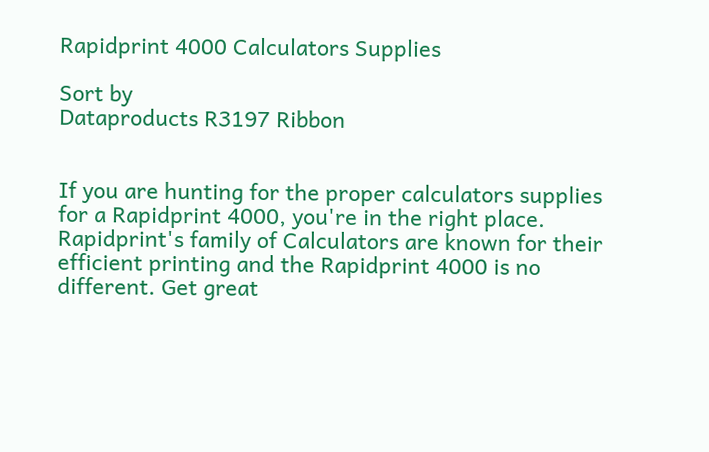Rapidprint 4000 Calculators Supplies

Sort by
Dataproducts R3197 Ribbon


If you are hunting for the proper calculators supplies for a Rapidprint 4000, you're in the right place. Rapidprint's family of Calculators are known for their efficient printing and the Rapidprint 4000 is no different. Get great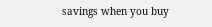savings when you buy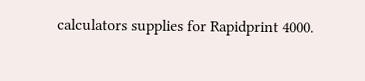calculators supplies for Rapidprint 4000.